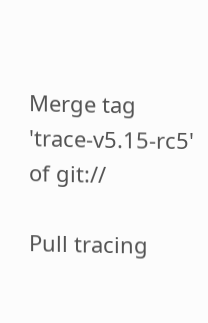Merge tag 'trace-v5.15-rc5' of git://

Pull tracing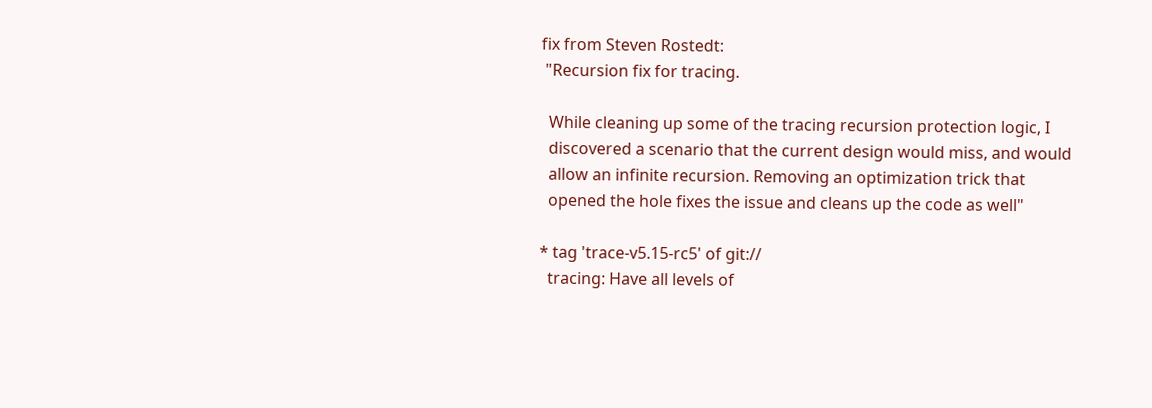fix from Steven Rostedt:
 "Recursion fix for tracing.

  While cleaning up some of the tracing recursion protection logic, I
  discovered a scenario that the current design would miss, and would
  allow an infinite recursion. Removing an optimization trick that
  opened the hole fixes the issue and cleans up the code as well"

* tag 'trace-v5.15-rc5' of git://
  tracing: Have all levels of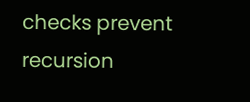checks prevent recursion